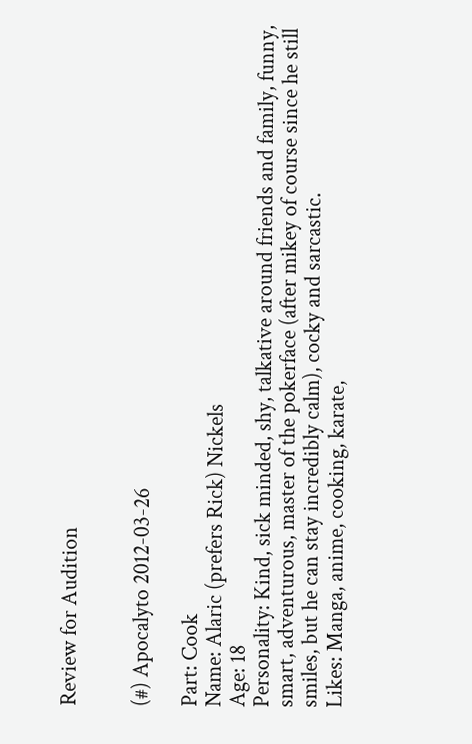Review for Audition


(#) Apocalyto 2012-03-26

Part: Cook
Name: Alaric (prefers Rick) Nickels
Age: 18
Personality: Kind, sick minded, shy, talkative around friends and family, funny, smart, adventurous, master of the pokerface (after mikey of course since he still smiles, but he can stay incredibly calm), cocky and sarcastic.
Likes: Manga, anime, cooking, karate,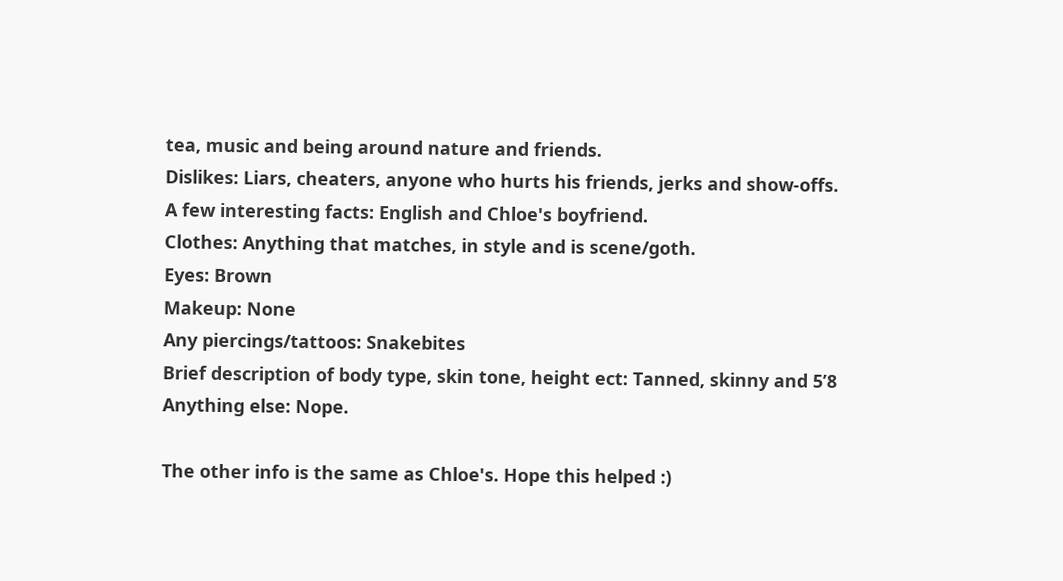tea, music and being around nature and friends.
Dislikes: Liars, cheaters, anyone who hurts his friends, jerks and show-offs.
A few interesting facts: English and Chloe's boyfriend.
Clothes: Anything that matches, in style and is scene/goth.
Eyes: Brown
Makeup: None
Any piercings/tattoos: Snakebites
Brief description of body type, skin tone, height ect: Tanned, skinny and 5’8
Anything else: Nope.

The other info is the same as Chloe's. Hope this helped :)